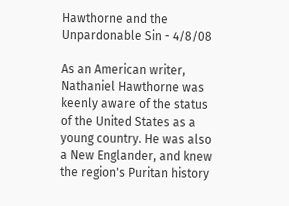Hawthorne and the Unpardonable Sin - 4/8/08

As an American writer, Nathaniel Hawthorne was keenly aware of the status of the United States as a young country. He was also a New Englander, and knew the region's Puritan history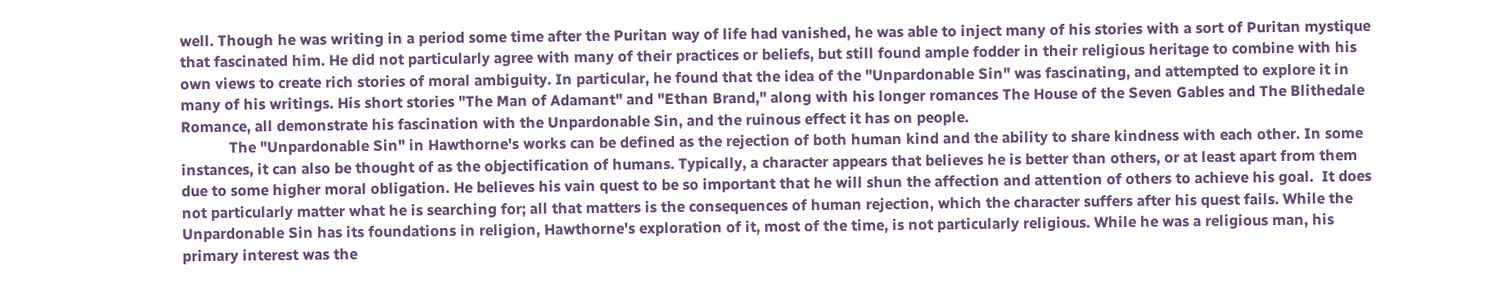well. Though he was writing in a period some time after the Puritan way of life had vanished, he was able to inject many of his stories with a sort of Puritan mystique that fascinated him. He did not particularly agree with many of their practices or beliefs, but still found ample fodder in their religious heritage to combine with his own views to create rich stories of moral ambiguity. In particular, he found that the idea of the "Unpardonable Sin" was fascinating, and attempted to explore it in many of his writings. His short stories "The Man of Adamant" and "Ethan Brand," along with his longer romances The House of the Seven Gables and The Blithedale Romance, all demonstrate his fascination with the Unpardonable Sin, and the ruinous effect it has on people.
            The "Unpardonable Sin" in Hawthorne's works can be defined as the rejection of both human kind and the ability to share kindness with each other. In some instances, it can also be thought of as the objectification of humans. Typically, a character appears that believes he is better than others, or at least apart from them due to some higher moral obligation. He believes his vain quest to be so important that he will shun the affection and attention of others to achieve his goal.  It does not particularly matter what he is searching for; all that matters is the consequences of human rejection, which the character suffers after his quest fails. While the Unpardonable Sin has its foundations in religion, Hawthorne's exploration of it, most of the time, is not particularly religious. While he was a religious man, his primary interest was the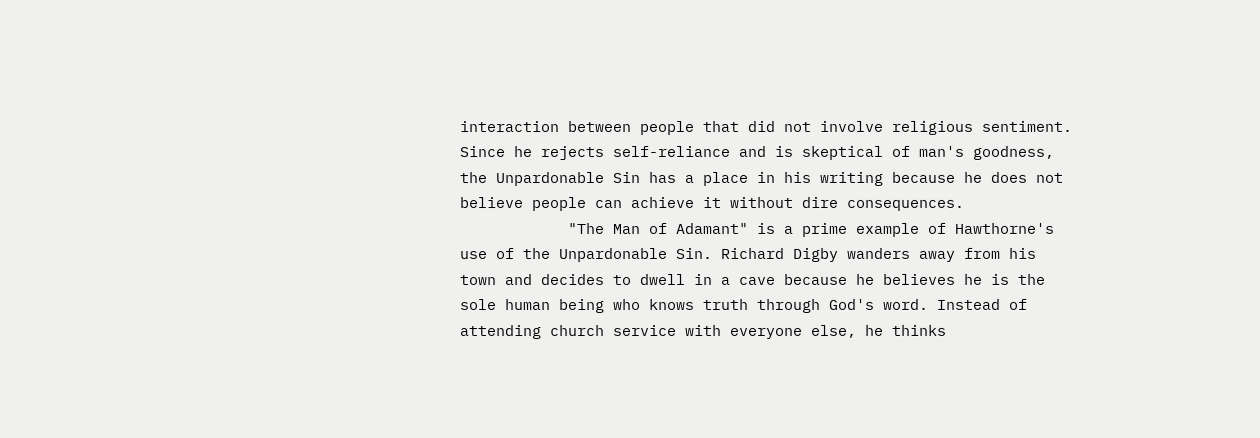interaction between people that did not involve religious sentiment. Since he rejects self-reliance and is skeptical of man's goodness, the Unpardonable Sin has a place in his writing because he does not believe people can achieve it without dire consequences.
            "The Man of Adamant" is a prime example of Hawthorne's use of the Unpardonable Sin. Richard Digby wanders away from his town and decides to dwell in a cave because he believes he is the sole human being who knows truth through God's word. Instead of attending church service with everyone else, he thinks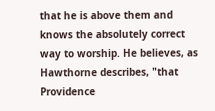that he is above them and knows the absolutely correct way to worship. He believes, as Hawthorne describes, "that Providence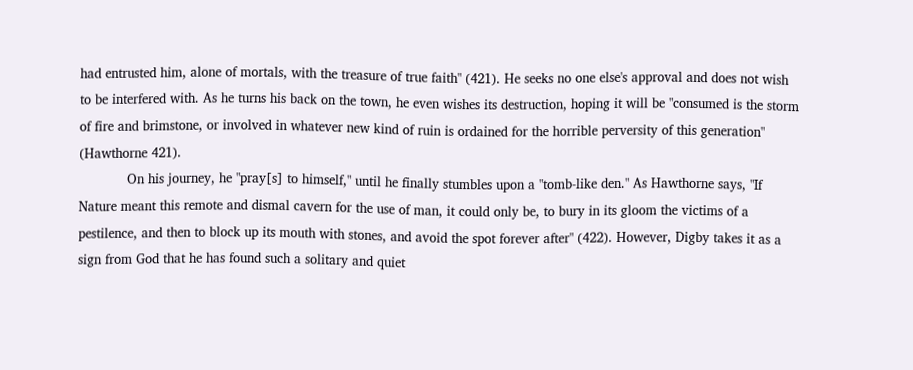had entrusted him, alone of mortals, with the treasure of true faith" (421). He seeks no one else's approval and does not wish to be interfered with. As he turns his back on the town, he even wishes its destruction, hoping it will be "consumed is the storm of fire and brimstone, or involved in whatever new kind of ruin is ordained for the horrible perversity of this generation" (Hawthorne 421).
            On his journey, he "pray[s] to himself," until he finally stumbles upon a "tomb-like den." As Hawthorne says, "If Nature meant this remote and dismal cavern for the use of man, it could only be, to bury in its gloom the victims of a pestilence, and then to block up its mouth with stones, and avoid the spot forever after" (422). However, Digby takes it as a sign from God that he has found such a solitary and quiet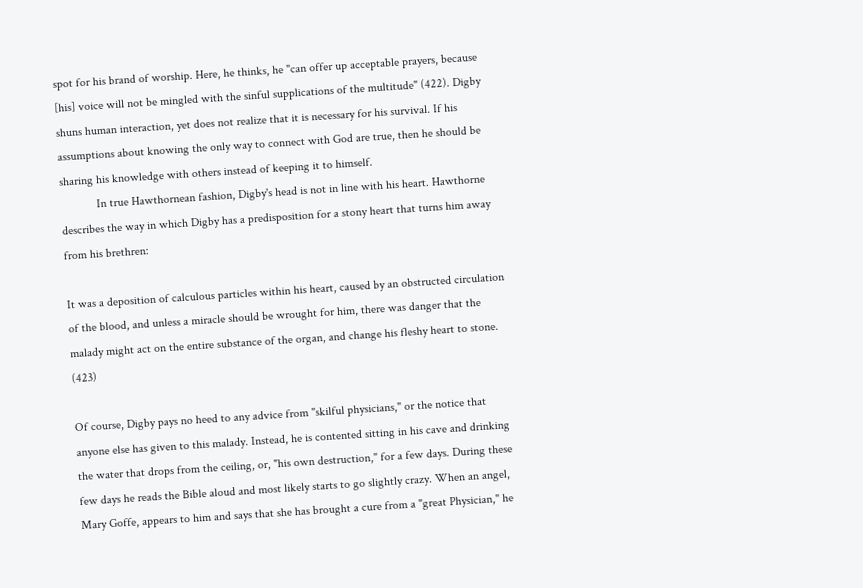spot for his brand of worship. Here, he thinks, he "can offer up acceptable prayers, because [his] voice will not be mingled with the sinful supplications of the multitude" (422). Digby shuns human interaction, yet does not realize that it is necessary for his survival. If his assumptions about knowing the only way to connect with God are true, then he should be sharing his knowledge with others instead of keeping it to himself.
            In true Hawthornean fashion, Digby's head is not in line with his heart. Hawthorne describes the way in which Digby has a predisposition for a stony heart that turns him away from his brethren:

It was a deposition of calculous particles within his heart, caused by an obstructed circulation of the blood, and unless a miracle should be wrought for him, there was danger that the malady might act on the entire substance of the organ, and change his fleshy heart to stone. (423)

Of course, Digby pays no heed to any advice from "skilful physicians," or the notice that anyone else has given to this malady. Instead, he is contented sitting in his cave and drinking the water that drops from the ceiling, or, "his own destruction," for a few days. During these few days he reads the Bible aloud and most likely starts to go slightly crazy. When an angel, Mary Goffe, appears to him and says that she has brought a cure from a "great Physician," he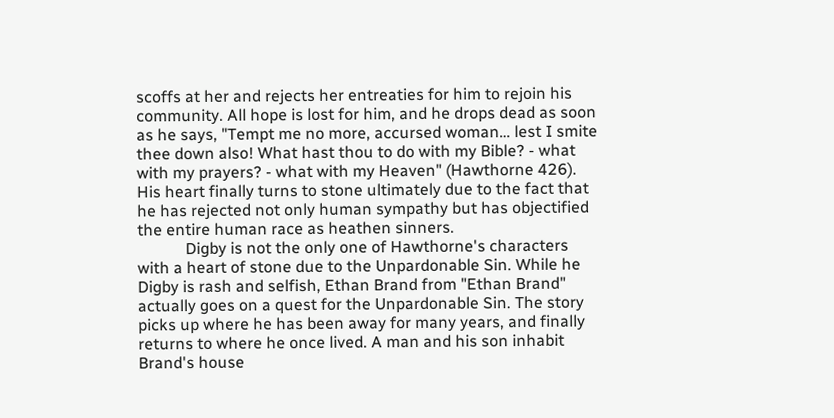scoffs at her and rejects her entreaties for him to rejoin his community. All hope is lost for him, and he drops dead as soon as he says, "Tempt me no more, accursed woman… lest I smite thee down also! What hast thou to do with my Bible? - what with my prayers? - what with my Heaven" (Hawthorne 426). His heart finally turns to stone ultimately due to the fact that he has rejected not only human sympathy but has objectified the entire human race as heathen sinners.
            Digby is not the only one of Hawthorne's characters with a heart of stone due to the Unpardonable Sin. While he Digby is rash and selfish, Ethan Brand from "Ethan Brand" actually goes on a quest for the Unpardonable Sin. The story picks up where he has been away for many years, and finally returns to where he once lived. A man and his son inhabit Brand's house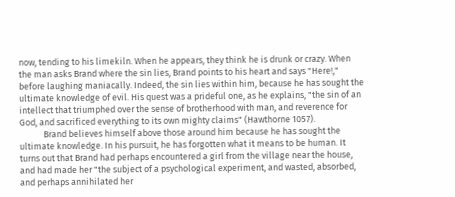now, tending to his limekiln. When he appears, they think he is drunk or crazy. When the man asks Brand where the sin lies, Brand points to his heart and says "Here!," before laughing maniacally. Indeed, the sin lies within him, because he has sought the ultimate knowledge of evil. His quest was a prideful one, as he explains, "the sin of an intellect that triumphed over the sense of brotherhood with man, and reverence for God, and sacrificed everything to its own mighty claims" (Hawthorne 1057).
            Brand believes himself above those around him because he has sought the ultimate knowledge. In his pursuit, he has forgotten what it means to be human. It turns out that Brand had perhaps encountered a girl from the village near the house, and had made her "the subject of a psychological experiment, and wasted, absorbed, and perhaps annihilated her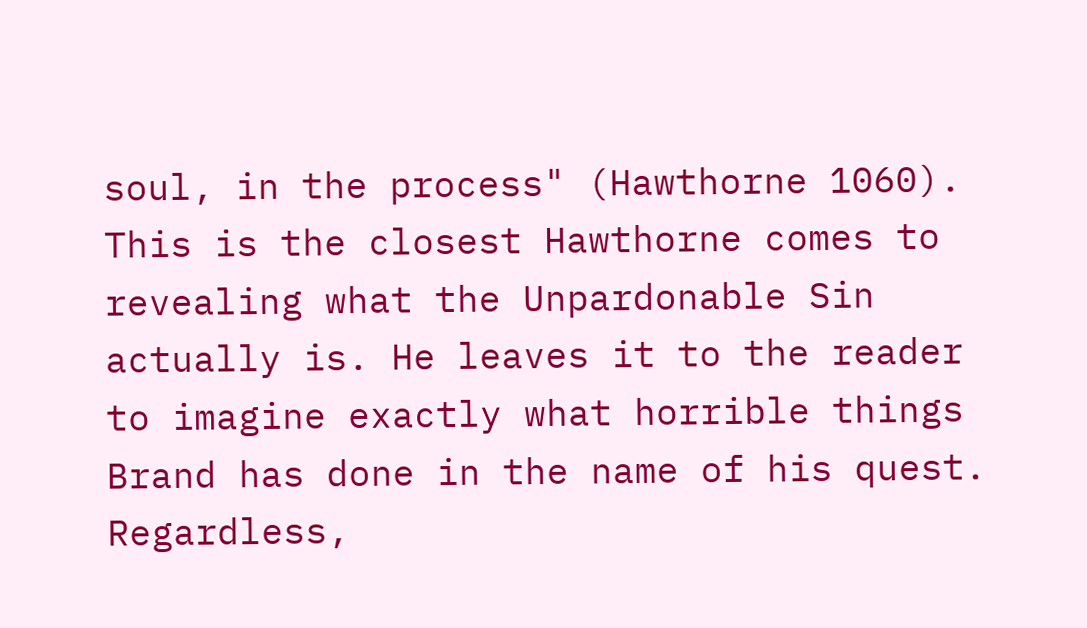soul, in the process" (Hawthorne 1060). This is the closest Hawthorne comes to revealing what the Unpardonable Sin actually is. He leaves it to the reader to imagine exactly what horrible things Brand has done in the name of his quest. Regardless,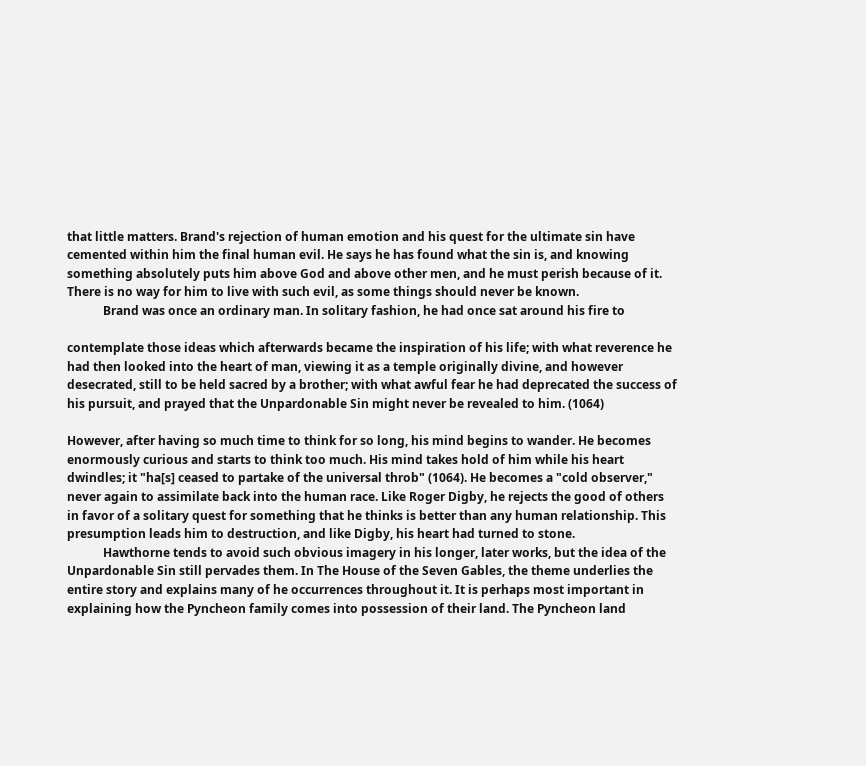that little matters. Brand's rejection of human emotion and his quest for the ultimate sin have cemented within him the final human evil. He says he has found what the sin is, and knowing something absolutely puts him above God and above other men, and he must perish because of it. There is no way for him to live with such evil, as some things should never be known.
            Brand was once an ordinary man. In solitary fashion, he had once sat around his fire to

contemplate those ideas which afterwards became the inspiration of his life; with what reverence he had then looked into the heart of man, viewing it as a temple originally divine, and however desecrated, still to be held sacred by a brother; with what awful fear he had deprecated the success of his pursuit, and prayed that the Unpardonable Sin might never be revealed to him. (1064)

However, after having so much time to think for so long, his mind begins to wander. He becomes enormously curious and starts to think too much. His mind takes hold of him while his heart dwindles; it "ha[s] ceased to partake of the universal throb" (1064). He becomes a "cold observer," never again to assimilate back into the human race. Like Roger Digby, he rejects the good of others in favor of a solitary quest for something that he thinks is better than any human relationship. This presumption leads him to destruction, and like Digby, his heart had turned to stone.
            Hawthorne tends to avoid such obvious imagery in his longer, later works, but the idea of the Unpardonable Sin still pervades them. In The House of the Seven Gables, the theme underlies the entire story and explains many of he occurrences throughout it. It is perhaps most important in explaining how the Pyncheon family comes into possession of their land. The Pyncheon land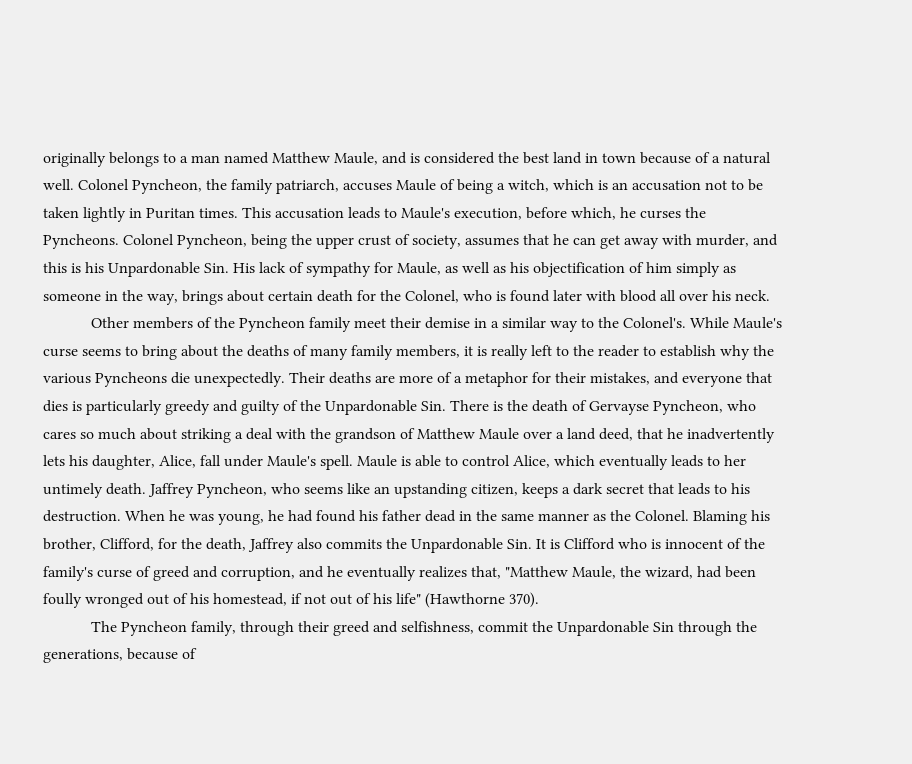originally belongs to a man named Matthew Maule, and is considered the best land in town because of a natural well. Colonel Pyncheon, the family patriarch, accuses Maule of being a witch, which is an accusation not to be taken lightly in Puritan times. This accusation leads to Maule's execution, before which, he curses the Pyncheons. Colonel Pyncheon, being the upper crust of society, assumes that he can get away with murder, and this is his Unpardonable Sin. His lack of sympathy for Maule, as well as his objectification of him simply as someone in the way, brings about certain death for the Colonel, who is found later with blood all over his neck.
            Other members of the Pyncheon family meet their demise in a similar way to the Colonel's. While Maule's curse seems to bring about the deaths of many family members, it is really left to the reader to establish why the various Pyncheons die unexpectedly. Their deaths are more of a metaphor for their mistakes, and everyone that dies is particularly greedy and guilty of the Unpardonable Sin. There is the death of Gervayse Pyncheon, who cares so much about striking a deal with the grandson of Matthew Maule over a land deed, that he inadvertently lets his daughter, Alice, fall under Maule's spell. Maule is able to control Alice, which eventually leads to her untimely death. Jaffrey Pyncheon, who seems like an upstanding citizen, keeps a dark secret that leads to his destruction. When he was young, he had found his father dead in the same manner as the Colonel. Blaming his brother, Clifford, for the death, Jaffrey also commits the Unpardonable Sin. It is Clifford who is innocent of the family's curse of greed and corruption, and he eventually realizes that, "Matthew Maule, the wizard, had been foully wronged out of his homestead, if not out of his life" (Hawthorne 370).
            The Pyncheon family, through their greed and selfishness, commit the Unpardonable Sin through the generations, because of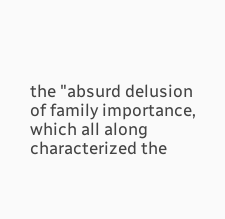the "absurd delusion of family importance, which all along characterized the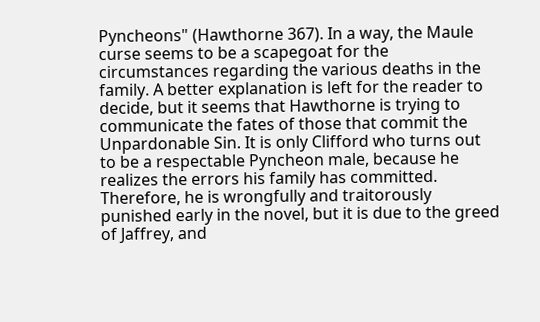Pyncheons" (Hawthorne 367). In a way, the Maule curse seems to be a scapegoat for the circumstances regarding the various deaths in the family. A better explanation is left for the reader to decide, but it seems that Hawthorne is trying to communicate the fates of those that commit the Unpardonable Sin. It is only Clifford who turns out to be a respectable Pyncheon male, because he realizes the errors his family has committed. Therefore, he is wrongfully and traitorously punished early in the novel, but it is due to the greed of Jaffrey, and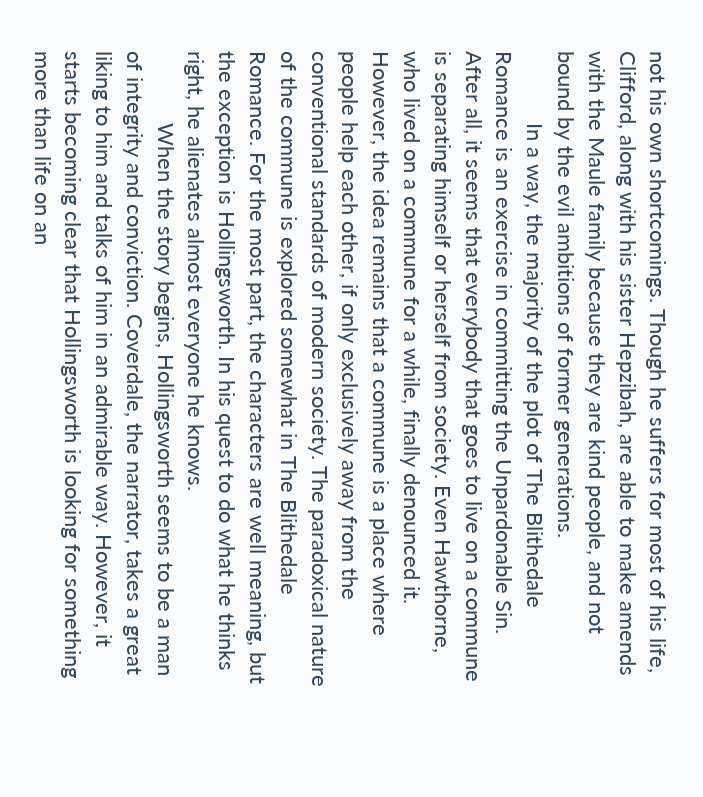not his own shortcomings. Though he suffers for most of his life, Clifford, along with his sister Hepzibah, are able to make amends with the Maule family because they are kind people, and not bound by the evil ambitions of former generations.
            In a way, the majority of the plot of The Blithedale Romance is an exercise in committing the Unpardonable Sin. After all, it seems that everybody that goes to live on a commune is separating himself or herself from society. Even Hawthorne, who lived on a commune for a while, finally denounced it. However, the idea remains that a commune is a place where people help each other, if only exclusively away from the conventional standards of modern society. The paradoxical nature of the commune is explored somewhat in The Blithedale Romance. For the most part, the characters are well meaning, but the exception is Hollingsworth. In his quest to do what he thinks right, he alienates almost everyone he knows.
            When the story begins, Hollingsworth seems to be a man of integrity and conviction. Coverdale, the narrator, takes a great liking to him and talks of him in an admirable way. However, it starts becoming clear that Hollingsworth is looking for something more than life on an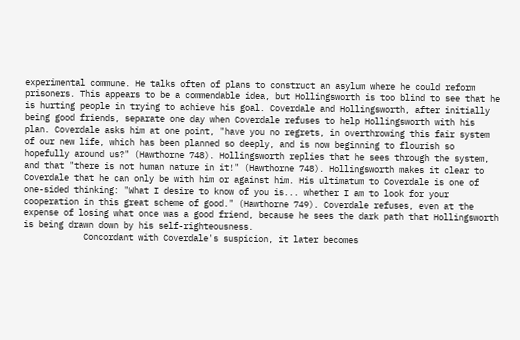experimental commune. He talks often of plans to construct an asylum where he could reform prisoners. This appears to be a commendable idea, but Hollingsworth is too blind to see that he is hurting people in trying to achieve his goal. Coverdale and Hollingsworth, after initially being good friends, separate one day when Coverdale refuses to help Hollingsworth with his plan. Coverdale asks him at one point, "have you no regrets, in overthrowing this fair system of our new life, which has been planned so deeply, and is now beginning to flourish so hopefully around us?" (Hawthorne 748). Hollingsworth replies that he sees through the system, and that "there is not human nature in it!" (Hawthorne 748). Hollingsworth makes it clear to Coverdale that he can only be with him or against him. His ultimatum to Coverdale is one of one-sided thinking: "What I desire to know of you is... whether I am to look for your cooperation in this great scheme of good." (Hawthorne 749). Coverdale refuses, even at the expense of losing what once was a good friend, because he sees the dark path that Hollingsworth is being drawn down by his self-righteousness.
            Concordant with Coverdale's suspicion, it later becomes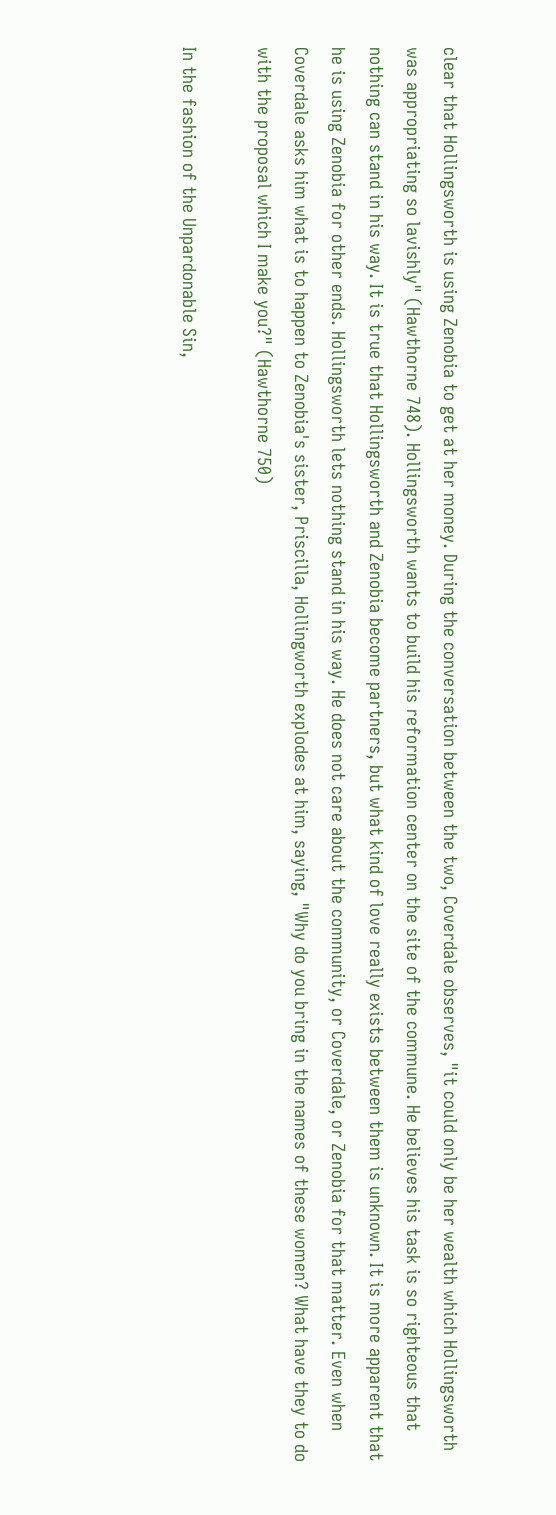clear that Hollingsworth is using Zenobia to get at her money. During the conversation between the two, Coverdale observes, "it could only be her wealth which Hollingsworth was appropriating so lavishly" (Hawthorne 748). Hollingsworth wants to build his reformation center on the site of the commune. He believes his task is so righteous that nothing can stand in his way. It is true that Hollingsworth and Zenobia become partners, but what kind of love really exists between them is unknown. It is more apparent that he is using Zenobia for other ends. Hollingsworth lets nothing stand in his way. He does not care about the community, or Coverdale, or Zenobia for that matter. Even when Coverdale asks him what is to happen to Zenobia's sister, Priscilla, Hollingworth explodes at him, saying, "Why do you bring in the names of these women? What have they to do with the proposal which I make you?" (Hawthorne 750)

In the fashion of the Unpardonable Sin,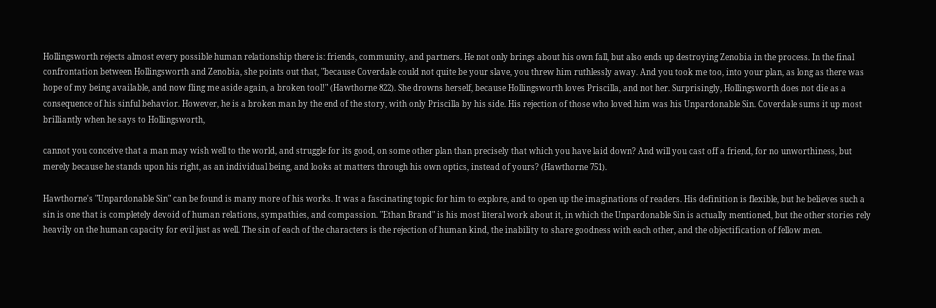Hollingsworth rejects almost every possible human relationship there is: friends, community, and partners. He not only brings about his own fall, but also ends up destroying Zenobia in the process. In the final confrontation between Hollingsworth and Zenobia, she points out that, "because Coverdale could not quite be your slave, you threw him ruthlessly away. And you took me too, into your plan, as long as there was hope of my being available, and now fling me aside again, a broken tool!" (Hawthorne 822). She drowns herself, because Hollingsworth loves Priscilla, and not her. Surprisingly, Hollingsworth does not die as a consequence of his sinful behavior. However, he is a broken man by the end of the story, with only Priscilla by his side. His rejection of those who loved him was his Unpardonable Sin. Coverdale sums it up most brilliantly when he says to Hollingsworth,

cannot you conceive that a man may wish well to the world, and struggle for its good, on some other plan than precisely that which you have laid down? And will you cast off a friend, for no unworthiness, but merely because he stands upon his right, as an individual being, and looks at matters through his own optics, instead of yours? (Hawthorne 751).

Hawthorne's "Unpardonable Sin" can be found is many more of his works. It was a fascinating topic for him to explore, and to open up the imaginations of readers. His definition is flexible, but he believes such a sin is one that is completely devoid of human relations, sympathies, and compassion. "Ethan Brand" is his most literal work about it, in which the Unpardonable Sin is actually mentioned, but the other stories rely heavily on the human capacity for evil just as well. The sin of each of the characters is the rejection of human kind, the inability to share goodness with each other, and the objectification of fellow men.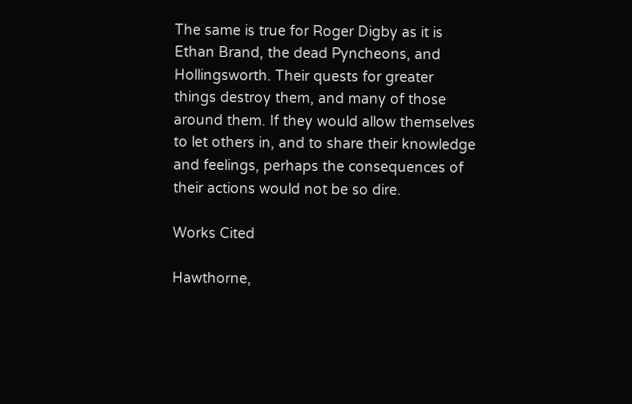The same is true for Roger Digby as it is Ethan Brand, the dead Pyncheons, and Hollingsworth. Their quests for greater things destroy them, and many of those around them. If they would allow themselves to let others in, and to share their knowledge and feelings, perhaps the consequences of their actions would not be so dire.

Works Cited

Hawthorne,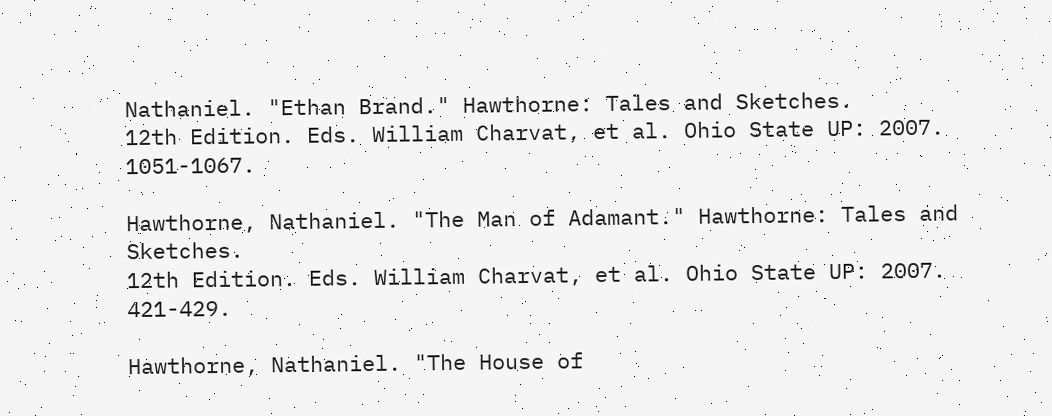Nathaniel. "Ethan Brand." Hawthorne: Tales and Sketches.
12th Edition. Eds. William Charvat, et al. Ohio State UP: 2007. 1051-1067.

Hawthorne, Nathaniel. "The Man of Adamant." Hawthorne: Tales and Sketches.
12th Edition. Eds. William Charvat, et al. Ohio State UP: 2007. 421-429.

Hawthorne, Nathaniel. "The House of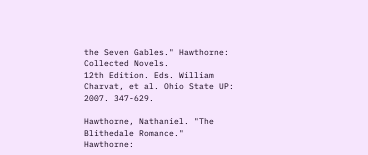the Seven Gables." Hawthorne: Collected Novels.
12th Edition. Eds. William Charvat, et al. Ohio State UP: 2007. 347-629.

Hawthorne, Nathaniel. "The Blithedale Romance." Hawthorne: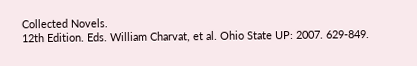Collected Novels.
12th Edition. Eds. William Charvat, et al. Ohio State UP: 2007. 629-849.